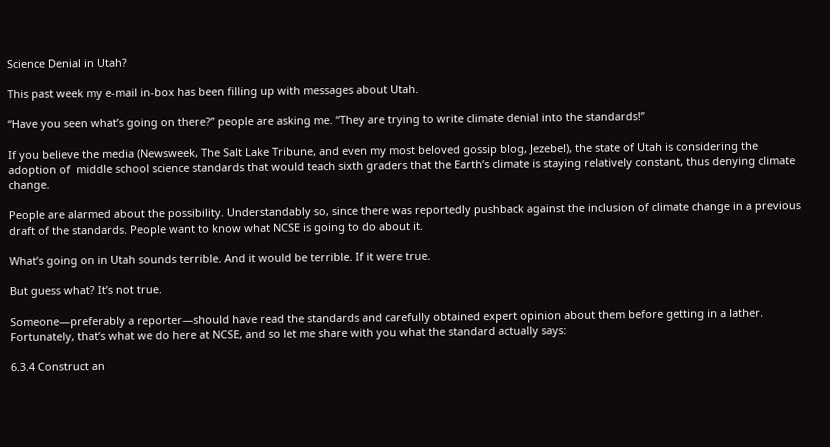Science Denial in Utah?

This past week my e-mail in-box has been filling up with messages about Utah.

“Have you seen what’s going on there?” people are asking me. “They are trying to write climate denial into the standards!”

If you believe the media (Newsweek, The Salt Lake Tribune, and even my most beloved gossip blog, Jezebel), the state of Utah is considering the adoption of  middle school science standards that would teach sixth graders that the Earth’s climate is staying relatively constant, thus denying climate change.

People are alarmed about the possibility. Understandably so, since there was reportedly pushback against the inclusion of climate change in a previous draft of the standards. People want to know what NCSE is going to do about it.

What’s going on in Utah sounds terrible. And it would be terrible. If it were true.

But guess what? It’s not true.

Someone—preferably a reporter—should have read the standards and carefully obtained expert opinion about them before getting in a lather. Fortunately, that’s what we do here at NCSE, and so let me share with you what the standard actually says:

6.3.4 Construct an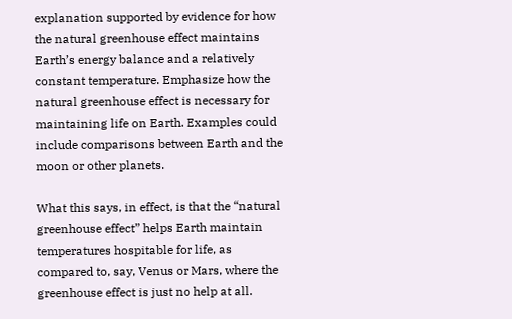explanation supported by evidence for how the natural greenhouse effect maintains Earth’s energy balance and a relatively constant temperature. Emphasize how the natural greenhouse effect is necessary for maintaining life on Earth. Examples could include comparisons between Earth and the moon or other planets.

What this says, in effect, is that the “natural greenhouse effect” helps Earth maintain temperatures hospitable for life, as compared to, say, Venus or Mars, where the greenhouse effect is just no help at all.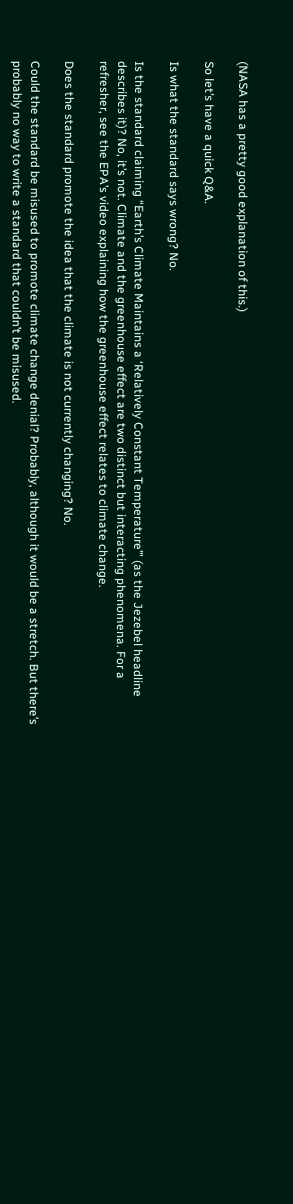(NASA has a pretty good explanation of this.)

So let’s have a quick Q&A.

Is what the standard says wrong? No.

Is the standard claiming “Earth’s Climate Maintains a ‘Relatively Constant Temperature’” (as the Jezebel headline describes it)? No, it’s not. Climate and the greenhouse effect are two distinct but interacting phenomena. For a refresher, see the EPA’s video explaining how the greenhouse effect relates to climate change.

Does the standard promote the idea that the climate is not currently changing? No.

Could the standard be misused to promote climate change denial? Probably, although it would be a stretch. But there’s probably no way to write a standard that couldn’t be misused.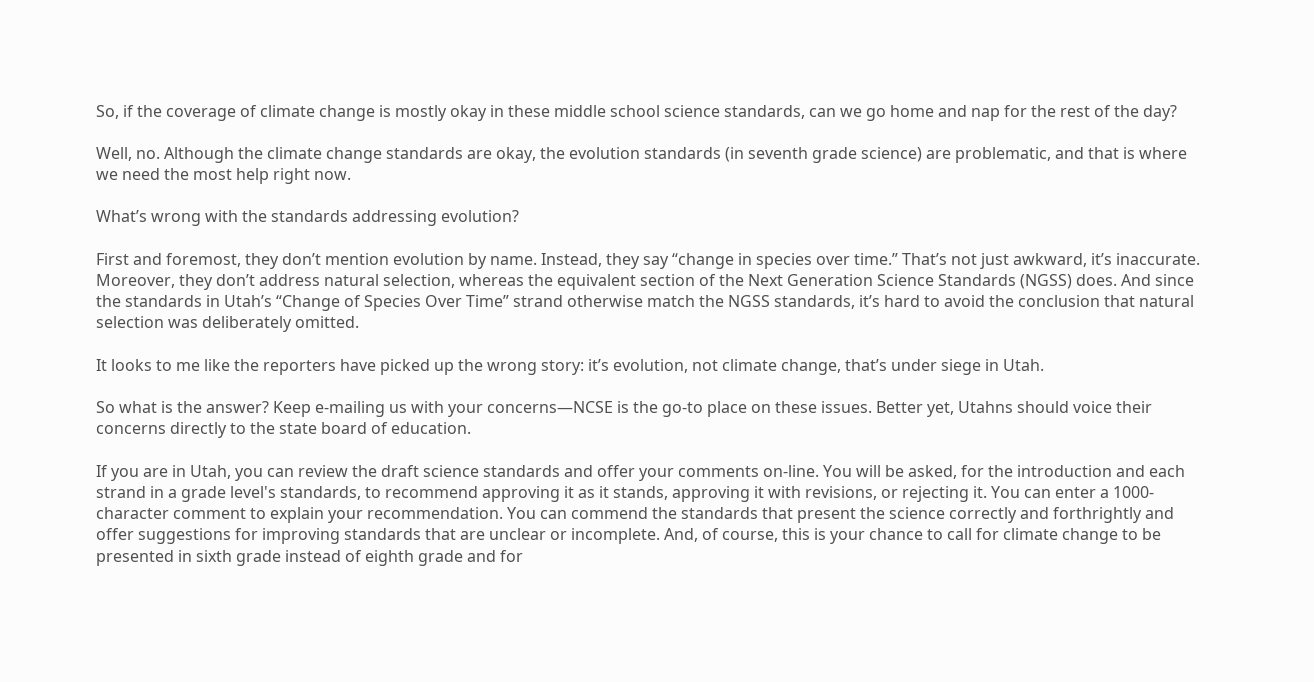So, if the coverage of climate change is mostly okay in these middle school science standards, can we go home and nap for the rest of the day?

Well, no. Although the climate change standards are okay, the evolution standards (in seventh grade science) are problematic, and that is where we need the most help right now.

What’s wrong with the standards addressing evolution?

First and foremost, they don’t mention evolution by name. Instead, they say “change in species over time.” That’s not just awkward, it’s inaccurate. Moreover, they don’t address natural selection, whereas the equivalent section of the Next Generation Science Standards (NGSS) does. And since the standards in Utah’s “Change of Species Over Time” strand otherwise match the NGSS standards, it’s hard to avoid the conclusion that natural selection was deliberately omitted.

It looks to me like the reporters have picked up the wrong story: it’s evolution, not climate change, that’s under siege in Utah.

So what is the answer? Keep e-mailing us with your concerns—NCSE is the go-to place on these issues. Better yet, Utahns should voice their concerns directly to the state board of education.

If you are in Utah, you can review the draft science standards and offer your comments on-line. You will be asked, for the introduction and each strand in a grade level's standards, to recommend approving it as it stands, approving it with revisions, or rejecting it. You can enter a 1000-character comment to explain your recommendation. You can commend the standards that present the science correctly and forthrightly and offer suggestions for improving standards that are unclear or incomplete. And, of course, this is your chance to call for climate change to be presented in sixth grade instead of eighth grade and for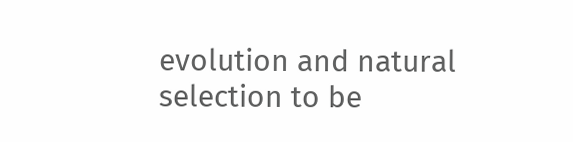evolution and natural selection to be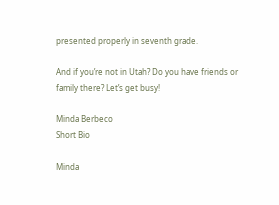presented properly in seventh grade.

And if you’re not in Utah? Do you have friends or family there? Let’s get busy!

Minda Berbeco
Short Bio

Minda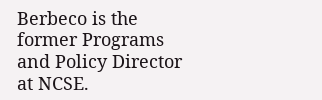Berbeco is the former Programs and Policy Director at NCSE.